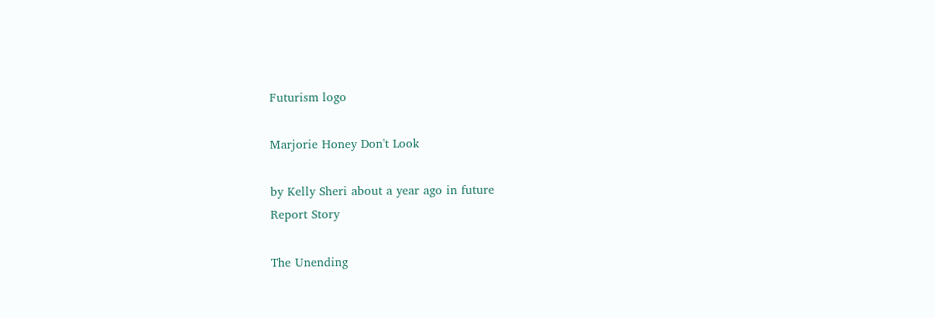Futurism logo

Marjorie Honey Don't Look

by Kelly Sheri about a year ago in future
Report Story

The Unending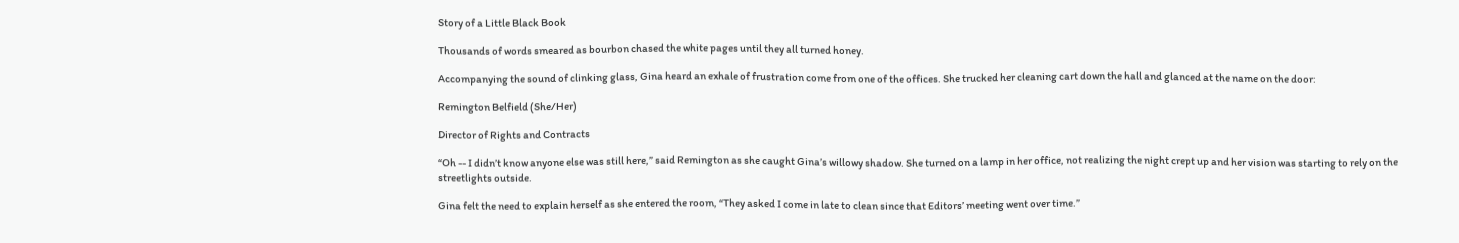Story of a Little Black Book

Thousands of words smeared as bourbon chased the white pages until they all turned honey.

Accompanying the sound of clinking glass, Gina heard an exhale of frustration come from one of the offices. She trucked her cleaning cart down the hall and glanced at the name on the door:

Remington Belfield (She/Her)

Director of Rights and Contracts

“Oh -- I didn’t know anyone else was still here,” said Remington as she caught Gina’s willowy shadow. She turned on a lamp in her office, not realizing the night crept up and her vision was starting to rely on the streetlights outside.

Gina felt the need to explain herself as she entered the room, “They asked I come in late to clean since that Editors’ meeting went over time.”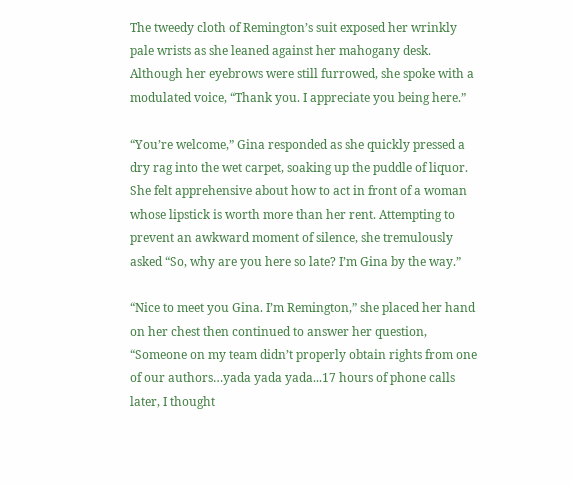The tweedy cloth of Remington’s suit exposed her wrinkly pale wrists as she leaned against her mahogany desk. Although her eyebrows were still furrowed, she spoke with a modulated voice, “Thank you. I appreciate you being here.”

“You’re welcome,” Gina responded as she quickly pressed a dry rag into the wet carpet, soaking up the puddle of liquor. She felt apprehensive about how to act in front of a woman whose lipstick is worth more than her rent. Attempting to prevent an awkward moment of silence, she tremulously asked “So, why are you here so late? I’m Gina by the way.”

“Nice to meet you Gina. I’m Remington,” she placed her hand on her chest then continued to answer her question, “Someone on my team didn’t properly obtain rights from one of our authors…yada yada yada...17 hours of phone calls later, I thought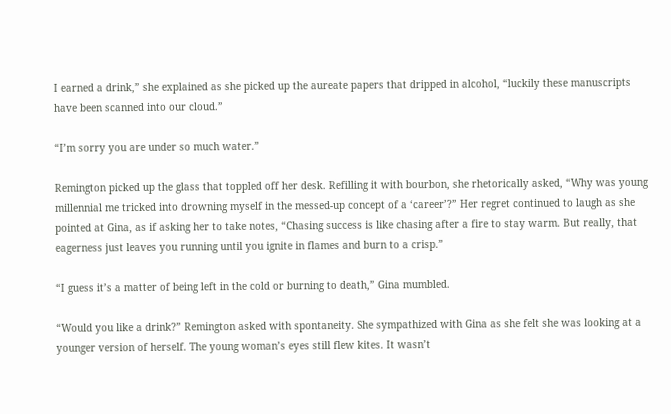I earned a drink,” she explained as she picked up the aureate papers that dripped in alcohol, “luckily these manuscripts have been scanned into our cloud.”

“I’m sorry you are under so much water.”

Remington picked up the glass that toppled off her desk. Refilling it with bourbon, she rhetorically asked, “Why was young millennial me tricked into drowning myself in the messed-up concept of a ‘career’?” Her regret continued to laugh as she pointed at Gina, as if asking her to take notes, “Chasing success is like chasing after a fire to stay warm. But really, that eagerness just leaves you running until you ignite in flames and burn to a crisp.”

“I guess it’s a matter of being left in the cold or burning to death,” Gina mumbled.

“Would you like a drink?” Remington asked with spontaneity. She sympathized with Gina as she felt she was looking at a younger version of herself. The young woman’s eyes still flew kites. It wasn’t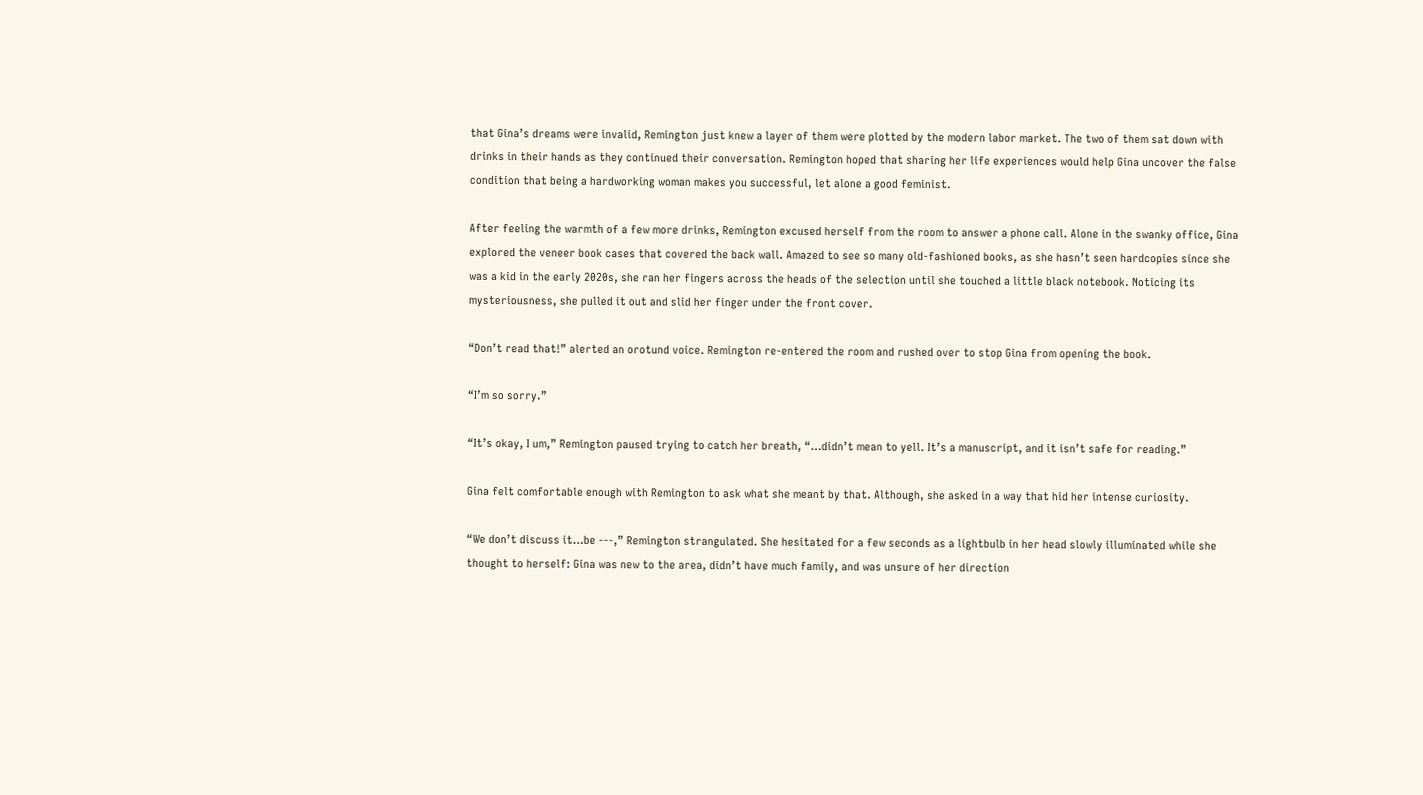that Gina’s dreams were invalid, Remington just knew a layer of them were plotted by the modern labor market. The two of them sat down with drinks in their hands as they continued their conversation. Remington hoped that sharing her life experiences would help Gina uncover the false condition that being a hardworking woman makes you successful, let alone a good feminist.

After feeling the warmth of a few more drinks, Remington excused herself from the room to answer a phone call. Alone in the swanky office, Gina explored the veneer book cases that covered the back wall. Amazed to see so many old-fashioned books, as she hasn’t seen hardcopies since she was a kid in the early 2020s, she ran her fingers across the heads of the selection until she touched a little black notebook. Noticing its mysteriousness, she pulled it out and slid her finger under the front cover.

“Don’t read that!” alerted an orotund voice. Remington re-entered the room and rushed over to stop Gina from opening the book.

“I’m so sorry.”

“It’s okay, I um,” Remington paused trying to catch her breath, “…didn’t mean to yell. It’s a manuscript, and it isn’t safe for reading.”

Gina felt comfortable enough with Remington to ask what she meant by that. Although, she asked in a way that hid her intense curiosity.

“We don’t discuss it…be ---,” Remington strangulated. She hesitated for a few seconds as a lightbulb in her head slowly illuminated while she thought to herself: Gina was new to the area, didn’t have much family, and was unsure of her direction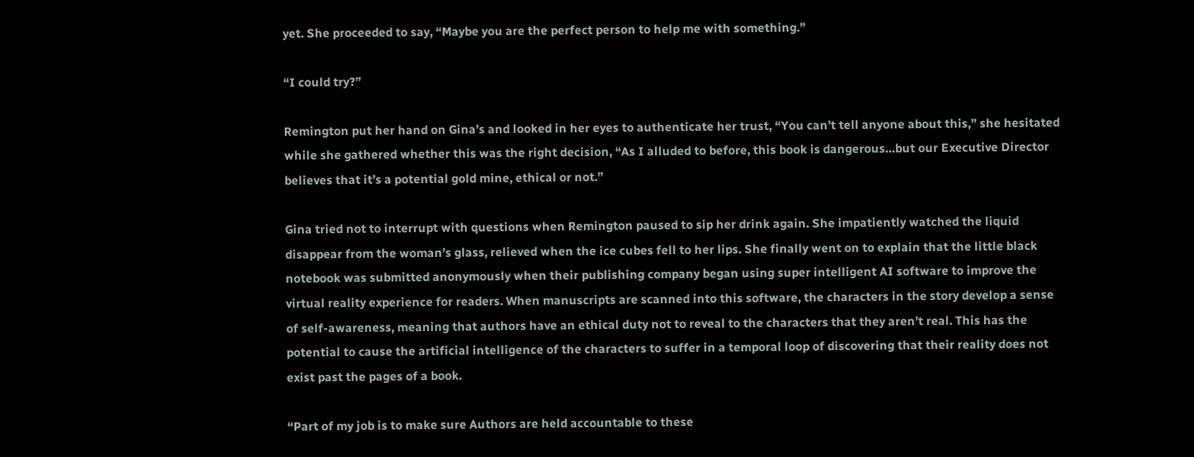yet. She proceeded to say, “Maybe you are the perfect person to help me with something.”

“I could try?”

Remington put her hand on Gina’s and looked in her eyes to authenticate her trust, “You can’t tell anyone about this,” she hesitated while she gathered whether this was the right decision, “As I alluded to before, this book is dangerous…but our Executive Director believes that it’s a potential gold mine, ethical or not.”

Gina tried not to interrupt with questions when Remington paused to sip her drink again. She impatiently watched the liquid disappear from the woman’s glass, relieved when the ice cubes fell to her lips. She finally went on to explain that the little black notebook was submitted anonymously when their publishing company began using super intelligent AI software to improve the virtual reality experience for readers. When manuscripts are scanned into this software, the characters in the story develop a sense of self-awareness, meaning that authors have an ethical duty not to reveal to the characters that they aren’t real. This has the potential to cause the artificial intelligence of the characters to suffer in a temporal loop of discovering that their reality does not exist past the pages of a book.

“Part of my job is to make sure Authors are held accountable to these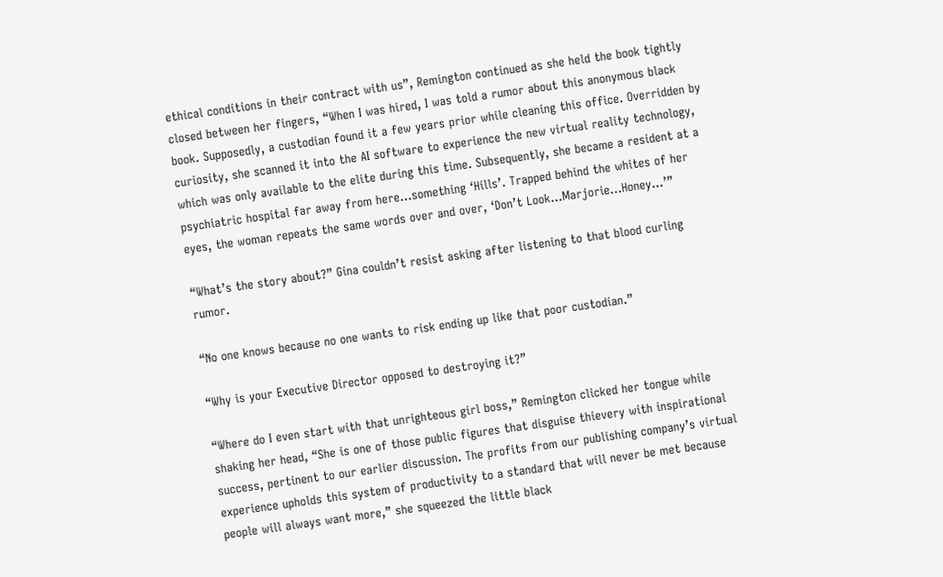ethical conditions in their contract with us”, Remington continued as she held the book tightly closed between her fingers, “When I was hired, I was told a rumor about this anonymous black book. Supposedly, a custodian found it a few years prior while cleaning this office. Overridden by curiosity, she scanned it into the AI software to experience the new virtual reality technology, which was only available to the elite during this time. Subsequently, she became a resident at a psychiatric hospital far away from here…something ‘Hills’. Trapped behind the whites of her eyes, the woman repeats the same words over and over, ‘Don’t Look…Marjorie…Honey…’”

“What’s the story about?” Gina couldn’t resist asking after listening to that blood curling rumor.

“No one knows because no one wants to risk ending up like that poor custodian.”

“Why is your Executive Director opposed to destroying it?”

“Where do I even start with that unrighteous girl boss,” Remington clicked her tongue while shaking her head, “She is one of those public figures that disguise thievery with inspirational success, pertinent to our earlier discussion. The profits from our publishing company’s virtual experience upholds this system of productivity to a standard that will never be met because people will always want more,” she squeezed the little black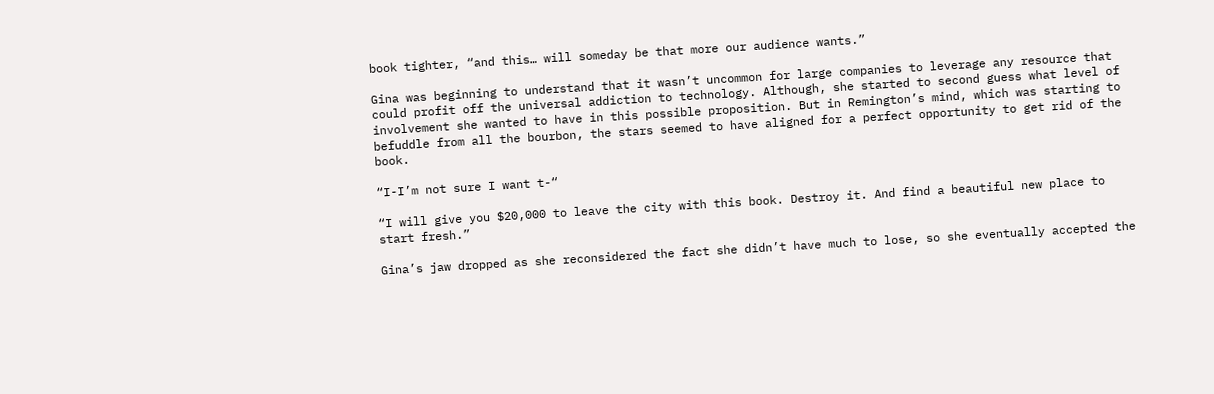book tighter, “and this… will someday be that more our audience wants.”

Gina was beginning to understand that it wasn’t uncommon for large companies to leverage any resource that could profit off the universal addiction to technology. Although, she started to second guess what level of involvement she wanted to have in this possible proposition. But in Remington’s mind, which was starting to befuddle from all the bourbon, the stars seemed to have aligned for a perfect opportunity to get rid of the book.

“I-I’m not sure I want t-“

“I will give you $20,000 to leave the city with this book. Destroy it. And find a beautiful new place to start fresh.”

Gina’s jaw dropped as she reconsidered the fact she didn’t have much to lose, so she eventually accepted the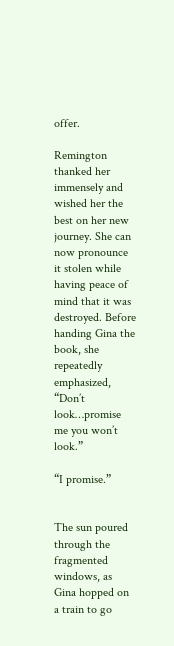offer.

Remington thanked her immensely and wished her the best on her new journey. She can now pronounce it stolen while having peace of mind that it was destroyed. Before handing Gina the book, she repeatedly emphasized, “Don’t look…promise me you won’t look.”

“I promise.”


The sun poured through the fragmented windows, as Gina hopped on a train to go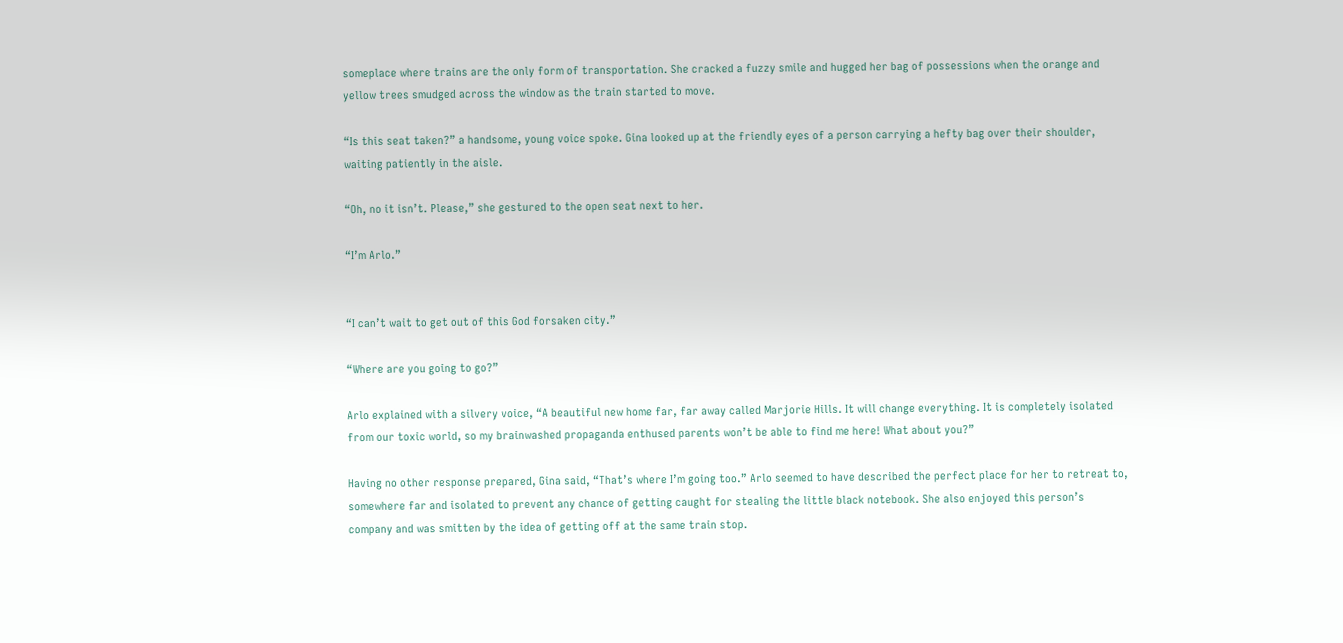someplace where trains are the only form of transportation. She cracked a fuzzy smile and hugged her bag of possessions when the orange and yellow trees smudged across the window as the train started to move.

“Is this seat taken?” a handsome, young voice spoke. Gina looked up at the friendly eyes of a person carrying a hefty bag over their shoulder, waiting patiently in the aisle.

“Oh, no it isn’t. Please,” she gestured to the open seat next to her.

“I’m Arlo.”


“I can’t wait to get out of this God forsaken city.”

“Where are you going to go?”

Arlo explained with a silvery voice, “A beautiful new home far, far away called Marjorie Hills. It will change everything. It is completely isolated from our toxic world, so my brainwashed propaganda enthused parents won’t be able to find me here! What about you?”

Having no other response prepared, Gina said, “That’s where I’m going too.” Arlo seemed to have described the perfect place for her to retreat to, somewhere far and isolated to prevent any chance of getting caught for stealing the little black notebook. She also enjoyed this person’s company and was smitten by the idea of getting off at the same train stop.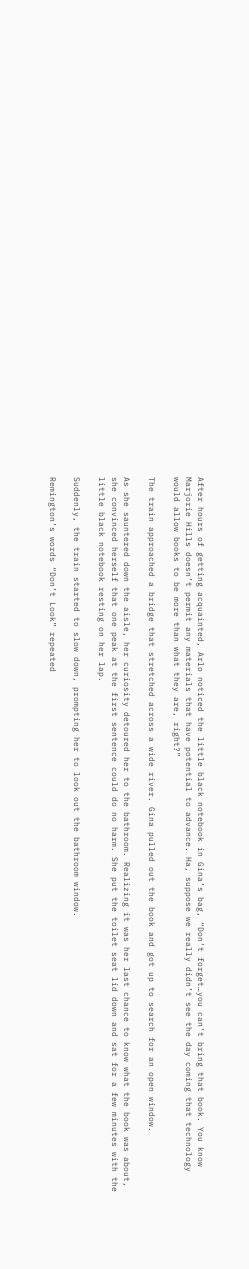After hours of getting acquainted, Arlo noticed the little black notebook in Gina’s bag, “Don’t forget…you can’t bring that book. You know Marjorie Hills doesn’t permit any materials that have potential to advance. Ha, suppose we really didn’t see the day coming that technology would allow books to be more than what they are, right?”

The train approached a bridge that stretched across a wide river. Gina pulled out the book and got up to search for an open window.

As she sauntered down the aisle, her curiosity detoured her to the bathroom. Realizing it was her last chance to know what the book was about, she convinced herself that one peak at the first sentence could do no harm. She put the toilet seat lid down and sat for a few minutes with the little black notebook resting on her lap.

Suddenly, the train started to slow down, prompting her to look out the bathroom window.

Remington’s words “Don’t Look” repeated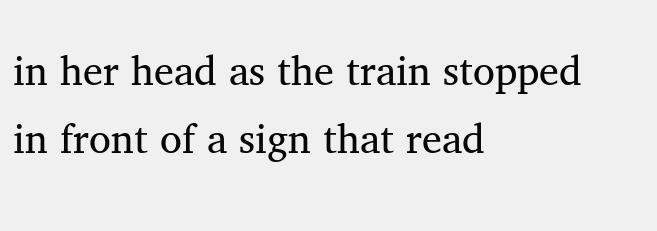in her head as the train stopped in front of a sign that read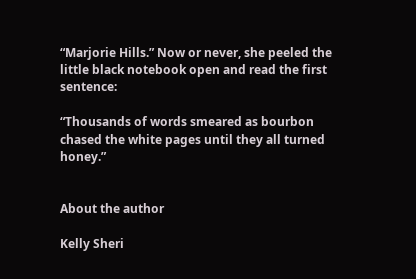“Marjorie Hills.” Now or never, she peeled the little black notebook open and read the first sentence:

“Thousands of words smeared as bourbon chased the white pages until they all turned honey.”


About the author

Kelly Sheri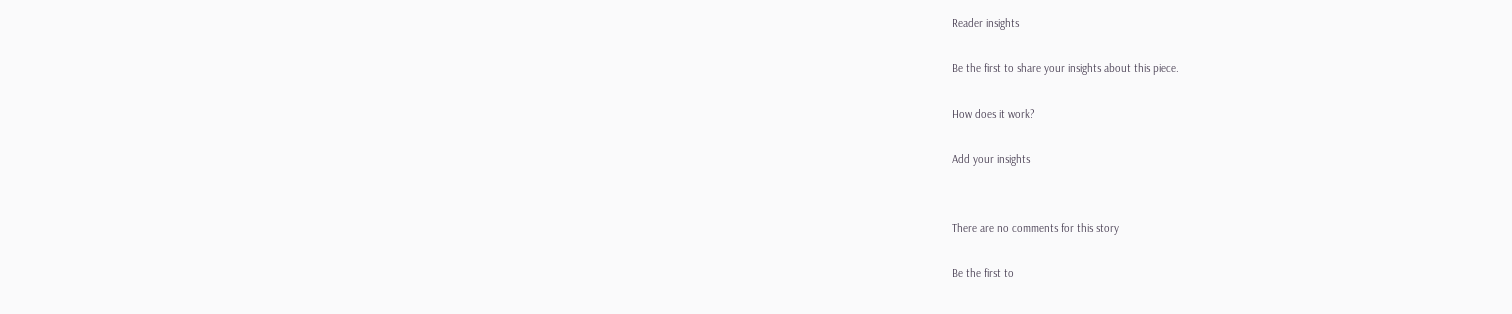Reader insights

Be the first to share your insights about this piece.

How does it work?

Add your insights


There are no comments for this story

Be the first to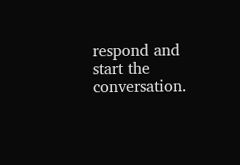respond and start the conversation.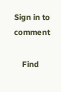Sign in to comment

    Find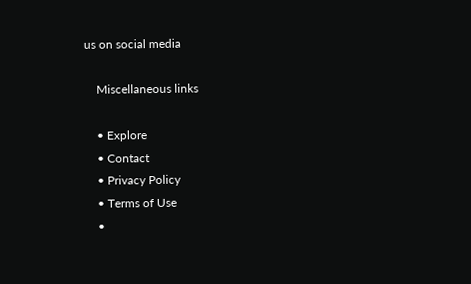us on social media

    Miscellaneous links

    • Explore
    • Contact
    • Privacy Policy
    • Terms of Use
    •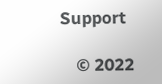Support

    © 2022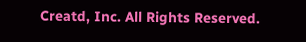Creatd, Inc. All Rights Reserved.